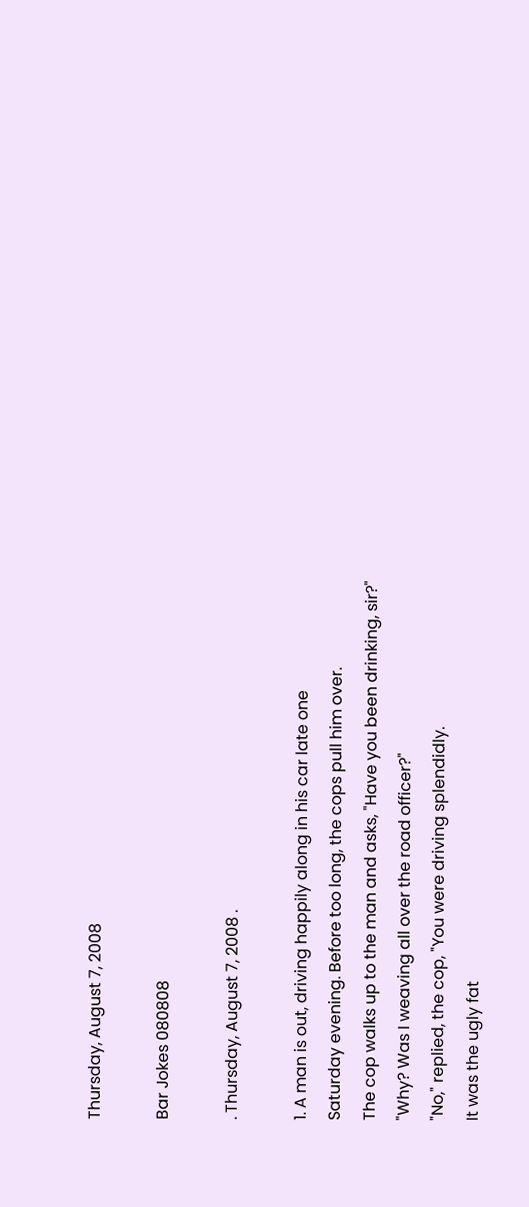Thursday, August 7, 2008

Bar Jokes 080808

. Thursday, August 7, 2008 .

1. A man is out, driving happily along in his car late one
Saturday evening. Before too long, the cops pull him over.
The cop walks up to the man and asks, "Have you been drinking, sir?"
"Why? Was I weaving all over the road officer?"
"No," replied, the cop, "You were driving splendidly.
It was the ugly fat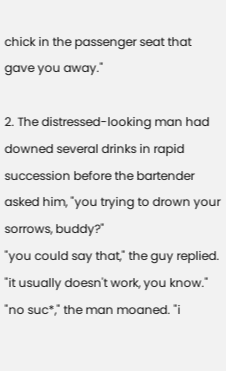chick in the passenger seat that gave you away."

2. The distressed-looking man had downed several drinks in rapid succession before the bartender asked him, "you trying to drown your sorrows, buddy?"
"you could say that," the guy replied.
"it usually doesn't work, you know."
"no suc*," the man moaned. "i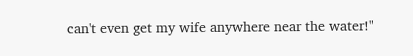can't even get my wife anywhere near the water!"